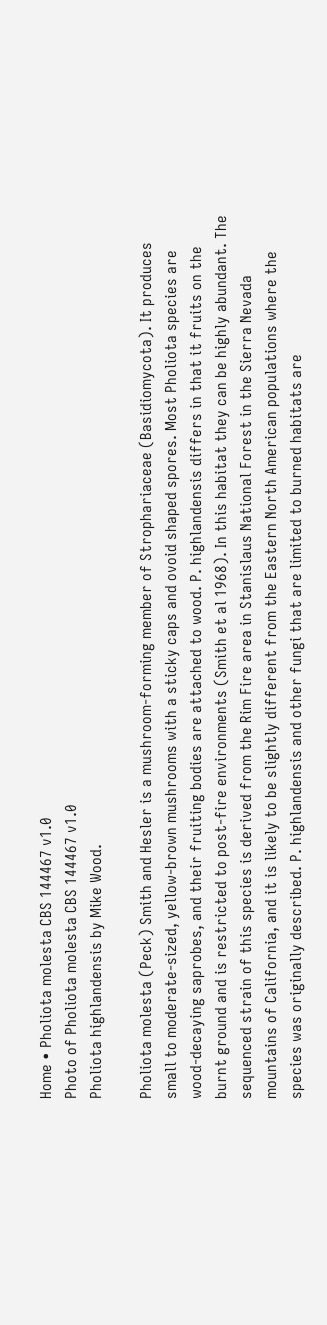Home • Pholiota molesta CBS 144467 v1.0
Photo of Pholiota molesta CBS 144467 v1.0
Pholiota highlandensis by Mike Wood.

Pholiota molesta (Peck) Smith and Hesler is a mushroom-forming member of Strophariaceae (Basidiomycota). It produces small to moderate-sized, yellow-brown mushrooms with a sticky caps and ovoid shaped spores. Most Pholiota species are wood-decaying saprobes, and their fruiting bodies are attached to wood. P. highlandensis differs in that it fruits on the burnt ground and is restricted to post-fire environments (Smith et al 1968). In this habitat they can be highly abundant. The sequenced strain of this species is derived from the Rim Fire area in Stanislaus National Forest in the Sierra Nevada mountains of California, and it is likely to be slightly different from the Eastern North American populations where the species was originally described. P. highlandensis and other fungi that are limited to burned habitats are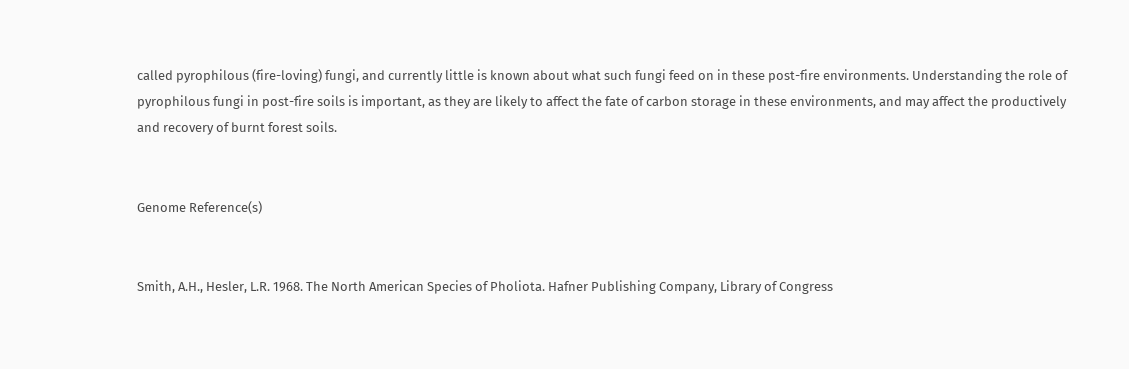called pyrophilous (fire-loving) fungi, and currently little is known about what such fungi feed on in these post-fire environments. Understanding the role of pyrophilous fungi in post-fire soils is important, as they are likely to affect the fate of carbon storage in these environments, and may affect the productively and recovery of burnt forest soils.


Genome Reference(s)


Smith, A.H., Hesler, L.R. 1968. The North American Species of Pholiota. Hafner Publishing Company, Library of Congress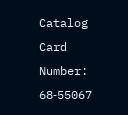Catalog Card Number: 68‐55067